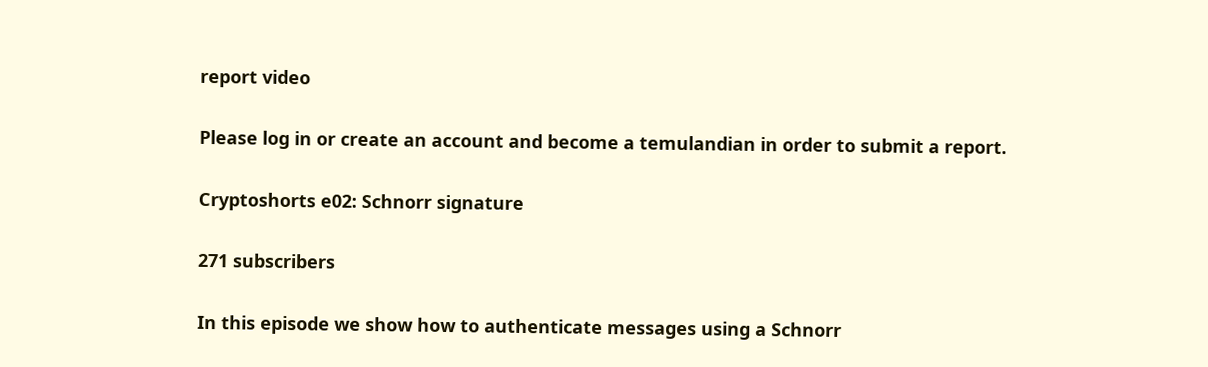report video

Please log in or create an account and become a temulandian in order to submit a report.

Cryptoshorts e02: Schnorr signature

271 subscribers

In this episode we show how to authenticate messages using a Schnorr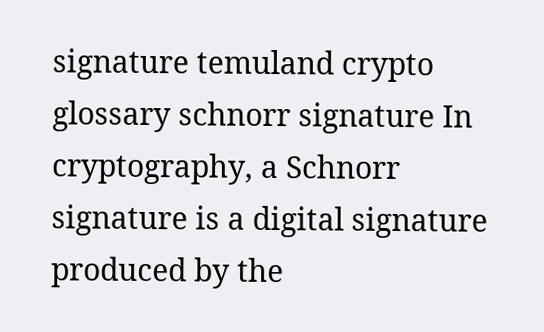signature temuland crypto glossary schnorr signature In cryptography, a Schnorr signature is a digital signature produced by the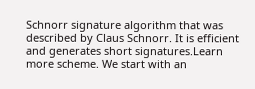Schnorr signature algorithm that was described by Claus Schnorr. It is efficient and generates short signatures.Learn more scheme. We start with an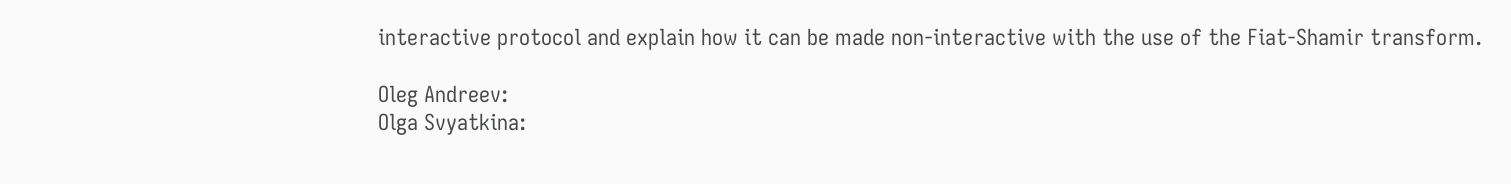interactive protocol and explain how it can be made non-interactive with the use of the Fiat-Shamir transform.

Oleg Andreev:
Olga Svyatkina: